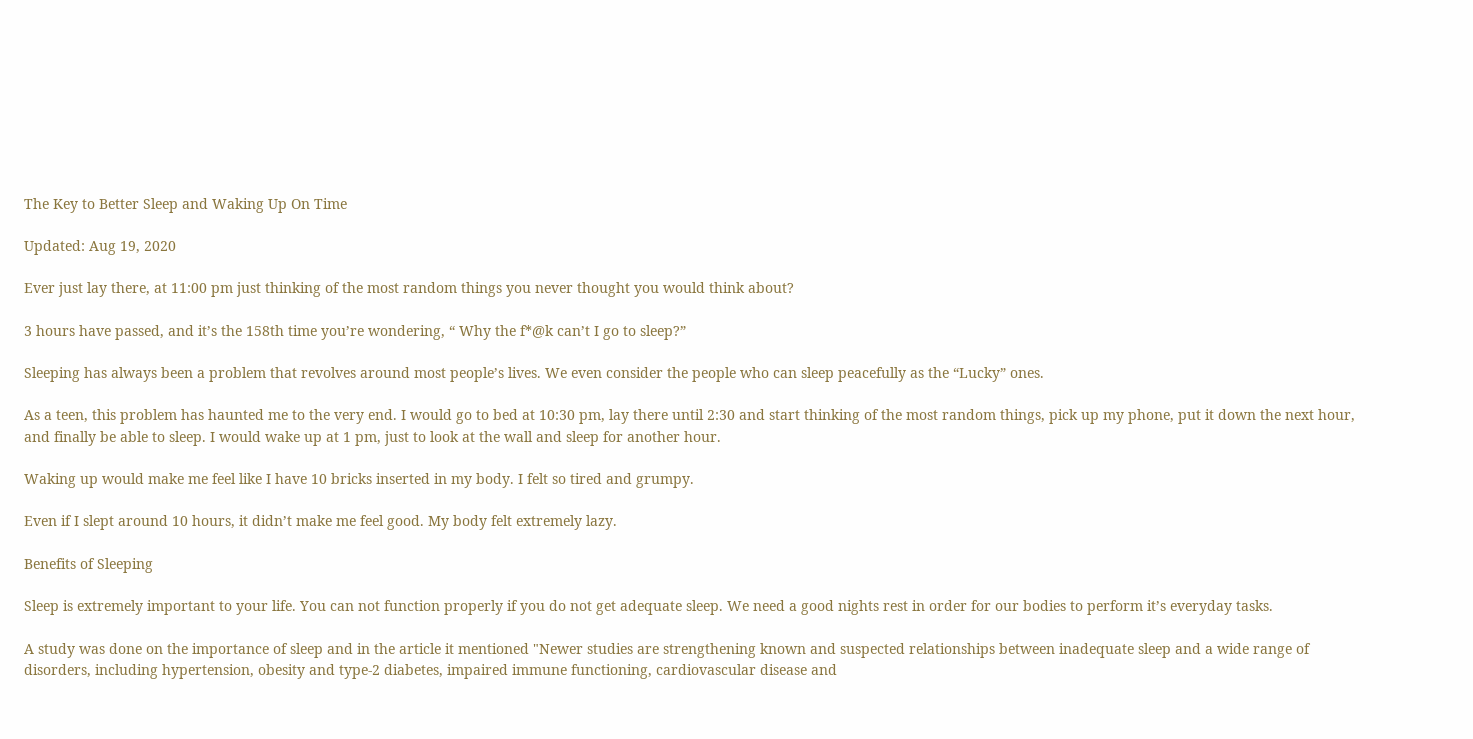The Key to Better Sleep and Waking Up On Time

Updated: Aug 19, 2020

Ever just lay there, at 11:00 pm just thinking of the most random things you never thought you would think about?

3 hours have passed, and it’s the 158th time you’re wondering, “ Why the f*@k can’t I go to sleep?”

Sleeping has always been a problem that revolves around most people’s lives. We even consider the people who can sleep peacefully as the “Lucky” ones.

As a teen, this problem has haunted me to the very end. I would go to bed at 10:30 pm, lay there until 2:30 and start thinking of the most random things, pick up my phone, put it down the next hour, and finally be able to sleep. I would wake up at 1 pm, just to look at the wall and sleep for another hour.

Waking up would make me feel like I have 10 bricks inserted in my body. I felt so tired and grumpy.

Even if I slept around 10 hours, it didn’t make me feel good. My body felt extremely lazy.

Benefits of Sleeping

Sleep is extremely important to your life. You can not function properly if you do not get adequate sleep. We need a good nights rest in order for our bodies to perform it’s everyday tasks.

A study was done on the importance of sleep and in the article it mentioned "Newer studies are strengthening known and suspected relationships between inadequate sleep and a wide range of disorders, including hypertension, obesity and type-2 diabetes, impaired immune functioning, cardiovascular disease and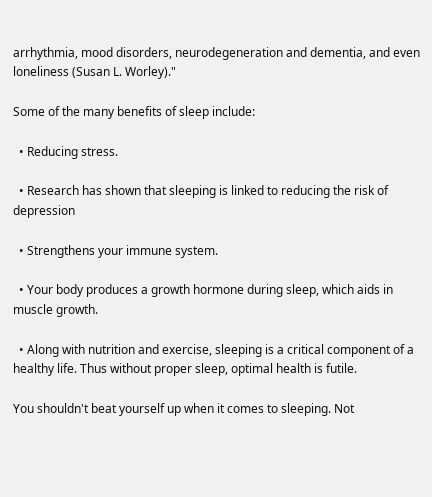arrhythmia, mood disorders, neurodegeneration and dementia, and even loneliness (Susan L. Worley)."

Some of the many benefits of sleep include:

  • Reducing stress.

  • Research has shown that sleeping is linked to reducing the risk of depression

  • Strengthens your immune system.

  • Your body produces a growth hormone during sleep, which aids in muscle growth.

  • Along with nutrition and exercise, sleeping is a critical component of a healthy life. Thus without proper sleep, optimal health is futile.

You shouldn't beat yourself up when it comes to sleeping. Not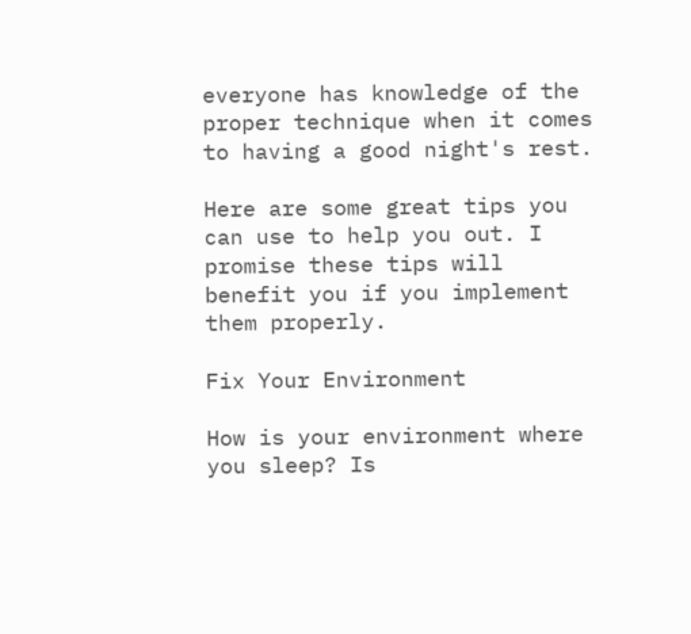everyone has knowledge of the proper technique when it comes to having a good night's rest.

Here are some great tips you can use to help you out. I promise these tips will benefit you if you implement them properly.

Fix Your Environment

How is your environment where you sleep? Is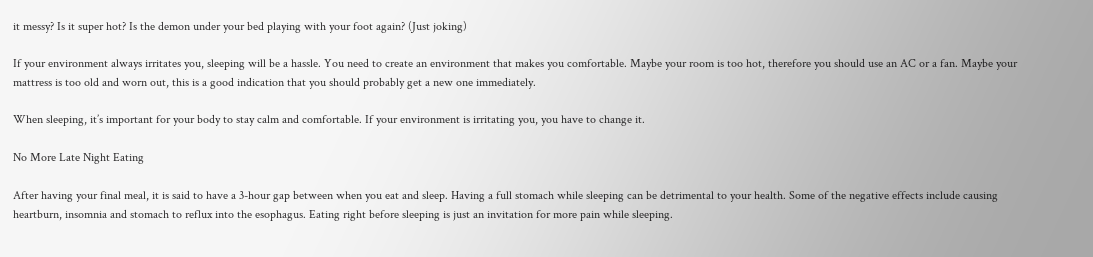it messy? Is it super hot? Is the demon under your bed playing with your foot again? (Just joking)

If your environment always irritates you, sleeping will be a hassle. You need to create an environment that makes you comfortable. Maybe your room is too hot, therefore you should use an AC or a fan. Maybe your mattress is too old and worn out, this is a good indication that you should probably get a new one immediately.

When sleeping, it’s important for your body to stay calm and comfortable. If your environment is irritating you, you have to change it.

No More Late Night Eating

After having your final meal, it is said to have a 3-hour gap between when you eat and sleep. Having a full stomach while sleeping can be detrimental to your health. Some of the negative effects include causing heartburn, insomnia and stomach to reflux into the esophagus. Eating right before sleeping is just an invitation for more pain while sleeping.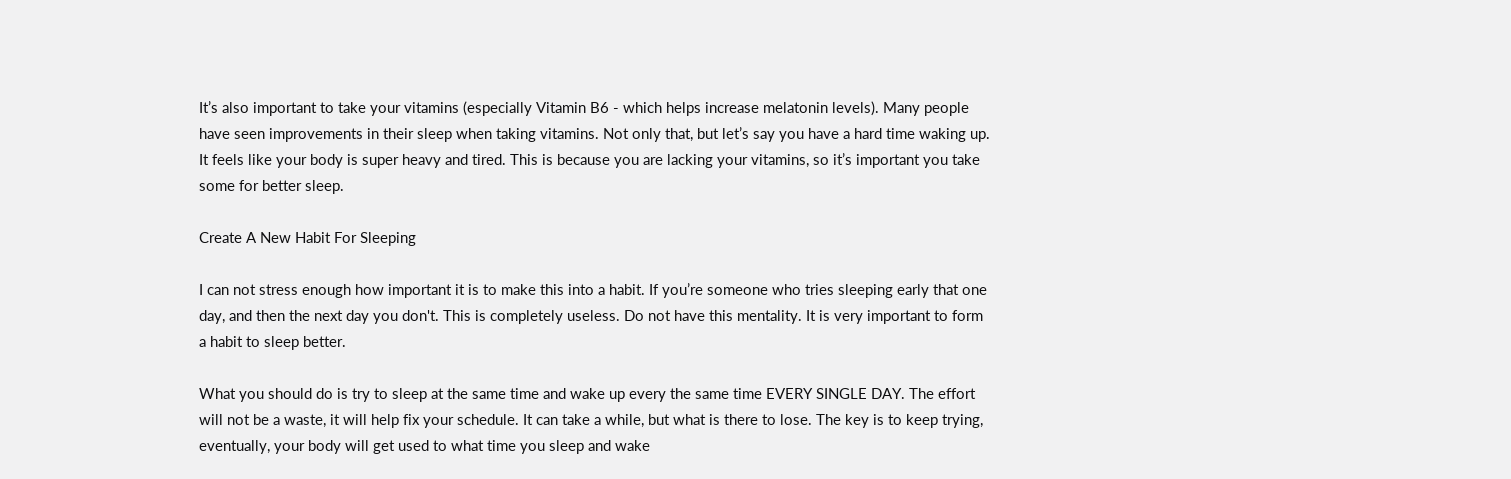It’s also important to take your vitamins (especially Vitamin B6 - which helps increase melatonin levels). Many people have seen improvements in their sleep when taking vitamins. Not only that, but let’s say you have a hard time waking up. It feels like your body is super heavy and tired. This is because you are lacking your vitamins, so it’s important you take some for better sleep.

Create A New Habit For Sleeping

I can not stress enough how important it is to make this into a habit. If you’re someone who tries sleeping early that one day, and then the next day you don't. This is completely useless. Do not have this mentality. It is very important to form a habit to sleep better.

What you should do is try to sleep at the same time and wake up every the same time EVERY SINGLE DAY. The effort will not be a waste, it will help fix your schedule. It can take a while, but what is there to lose. The key is to keep trying, eventually, your body will get used to what time you sleep and wake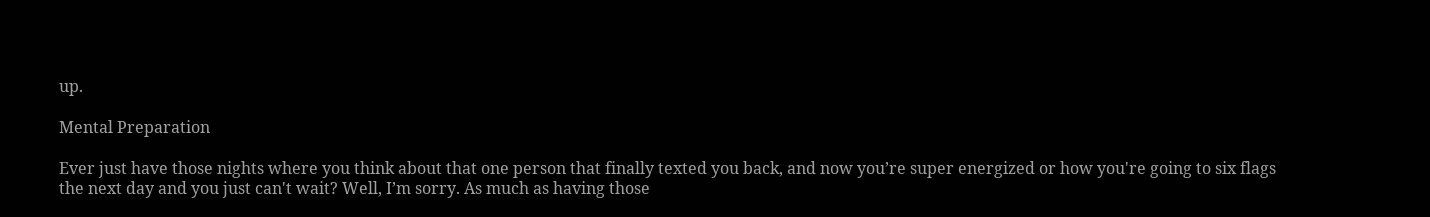up.

Mental Preparation

Ever just have those nights where you think about that one person that finally texted you back, and now you’re super energized or how you're going to six flags the next day and you just can't wait? Well, I’m sorry. As much as having those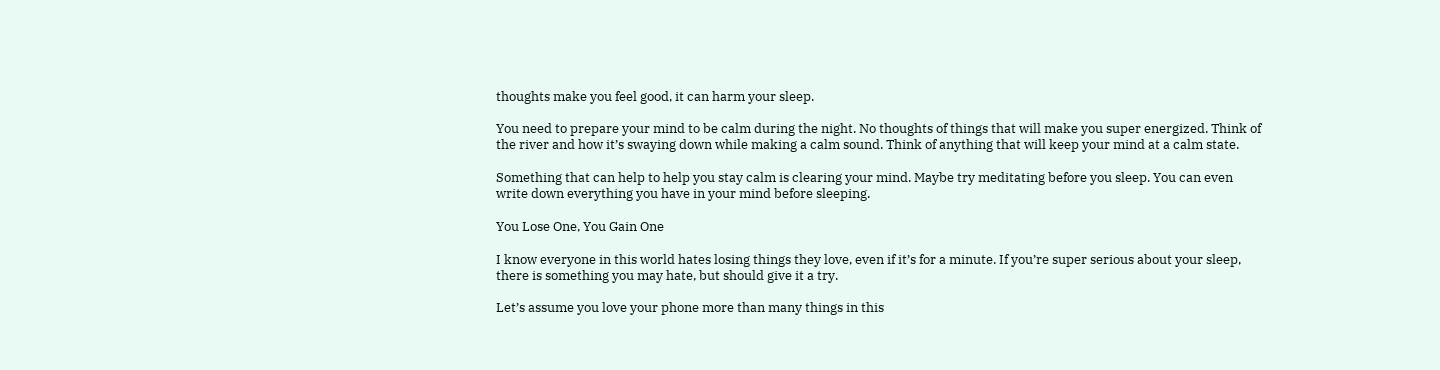thoughts make you feel good, it can harm your sleep.

You need to prepare your mind to be calm during the night. No thoughts of things that will make you super energized. Think of the river and how it’s swaying down while making a calm sound. Think of anything that will keep your mind at a calm state.

Something that can help to help you stay calm is clearing your mind. Maybe try meditating before you sleep. You can even write down everything you have in your mind before sleeping.

You Lose One, You Gain One

I know everyone in this world hates losing things they love, even if it’s for a minute. If you’re super serious about your sleep, there is something you may hate, but should give it a try.

Let’s assume you love your phone more than many things in this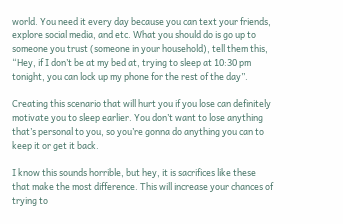world. You need it every day because you can text your friends, explore social media, and etc. What you should do is go up to someone you trust (someone in your household), tell them this, “Hey, if I don’t be at my bed at, trying to sleep at 10:30 pm tonight, you can lock up my phone for the rest of the day”.

Creating this scenario that will hurt you if you lose can definitely motivate you to sleep earlier. You don’t want to lose anything that’s personal to you, so you’re gonna do anything you can to keep it or get it back.

I know this sounds horrible, but hey, it is sacrifices like these that make the most difference. This will increase your chances of trying to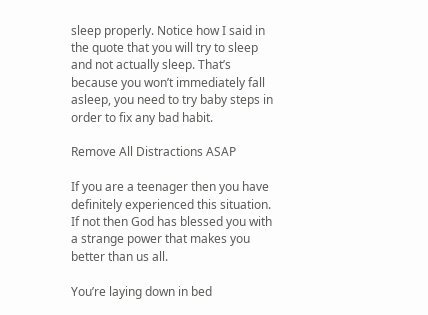sleep properly. Notice how I said in the quote that you will try to sleep and not actually sleep. That’s because you won’t immediately fall asleep, you need to try baby steps in order to fix any bad habit.

Remove All Distractions ASAP

If you are a teenager then you have definitely experienced this situation. If not then God has blessed you with a strange power that makes you better than us all.

You’re laying down in bed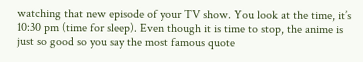watching that new episode of your TV show. You look at the time, it’s 10:30 pm (time for sleep). Even though it is time to stop, the anime is just so good so you say the most famous quote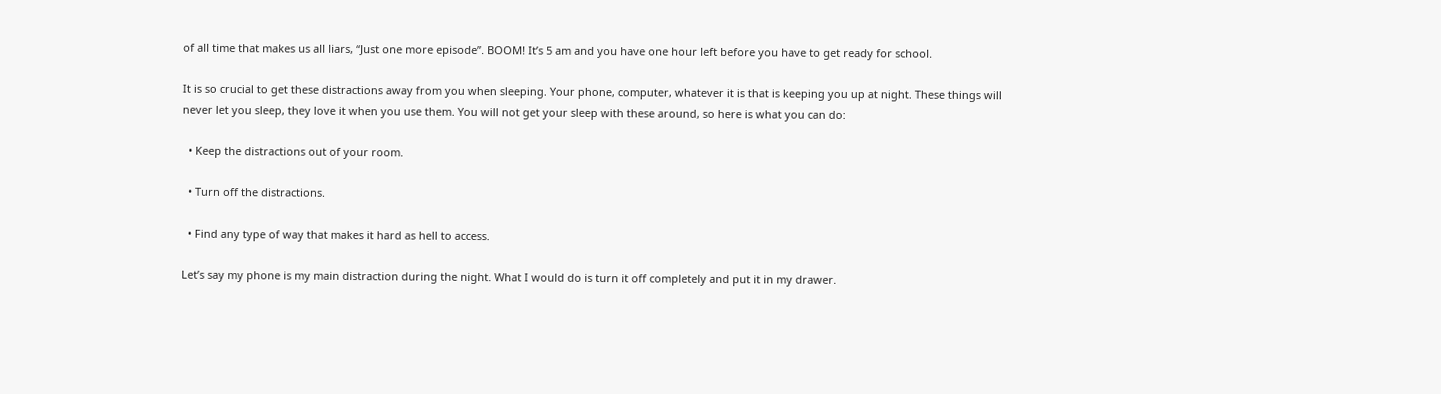of all time that makes us all liars, “Just one more episode”. BOOM! It’s 5 am and you have one hour left before you have to get ready for school.

It is so crucial to get these distractions away from you when sleeping. Your phone, computer, whatever it is that is keeping you up at night. These things will never let you sleep, they love it when you use them. You will not get your sleep with these around, so here is what you can do:

  • Keep the distractions out of your room.

  • Turn off the distractions.

  • Find any type of way that makes it hard as hell to access.

Let’s say my phone is my main distraction during the night. What I would do is turn it off completely and put it in my drawer.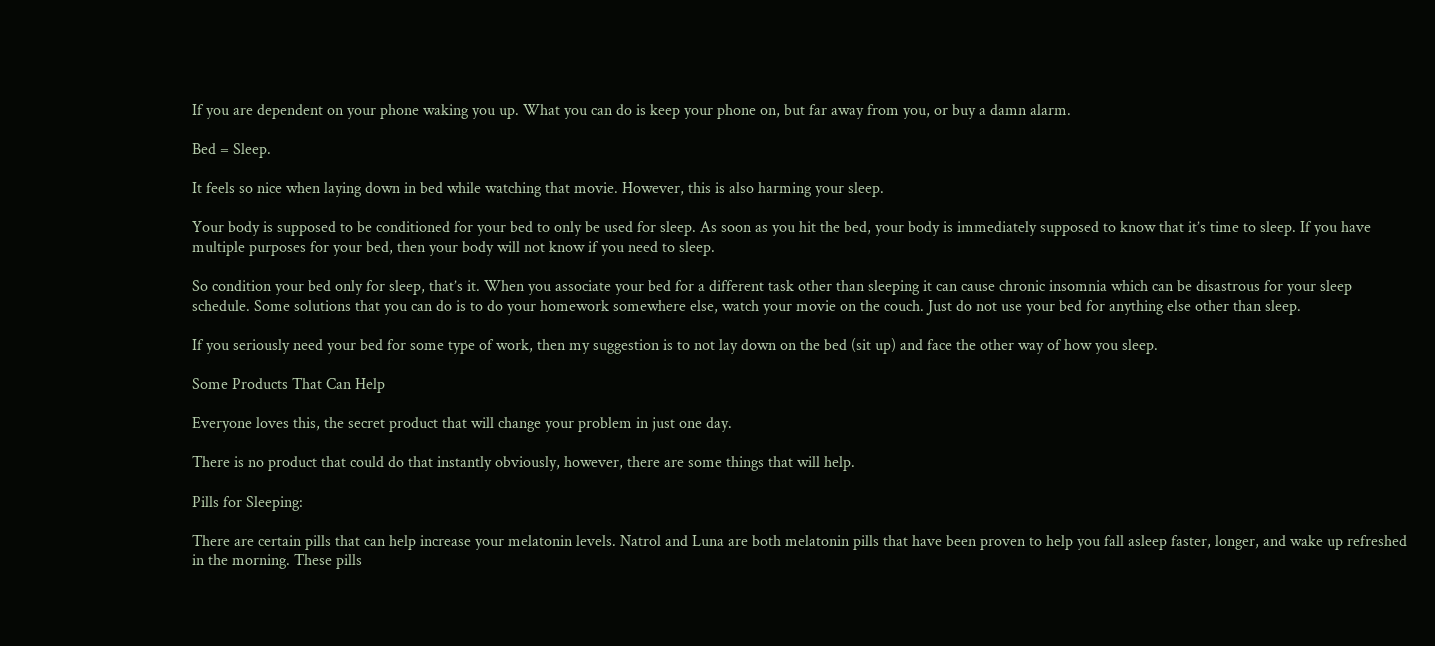If you are dependent on your phone waking you up. What you can do is keep your phone on, but far away from you, or buy a damn alarm.

Bed = Sleep.

It feels so nice when laying down in bed while watching that movie. However, this is also harming your sleep.

Your body is supposed to be conditioned for your bed to only be used for sleep. As soon as you hit the bed, your body is immediately supposed to know that it’s time to sleep. If you have multiple purposes for your bed, then your body will not know if you need to sleep.

So condition your bed only for sleep, that’s it. When you associate your bed for a different task other than sleeping it can cause chronic insomnia which can be disastrous for your sleep schedule. Some solutions that you can do is to do your homework somewhere else, watch your movie on the couch. Just do not use your bed for anything else other than sleep.

If you seriously need your bed for some type of work, then my suggestion is to not lay down on the bed (sit up) and face the other way of how you sleep.

Some Products That Can Help

Everyone loves this, the secret product that will change your problem in just one day.

There is no product that could do that instantly obviously, however, there are some things that will help.

Pills for Sleeping:

There are certain pills that can help increase your melatonin levels. Natrol and Luna are both melatonin pills that have been proven to help you fall asleep faster, longer, and wake up refreshed in the morning. These pills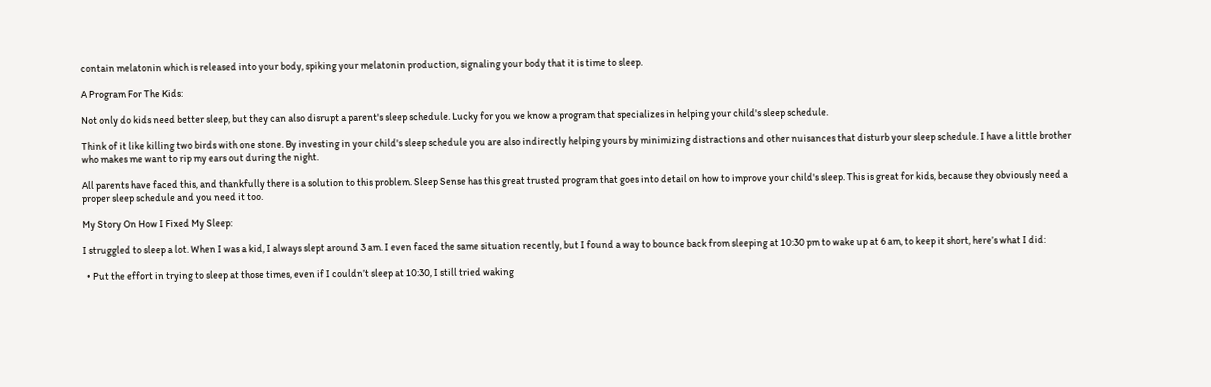contain melatonin which is released into your body, spiking your melatonin production, signaling your body that it is time to sleep.

A Program For The Kids:

Not only do kids need better sleep, but they can also disrupt a parent's sleep schedule. Lucky for you we know a program that specializes in helping your child's sleep schedule.

Think of it like killing two birds with one stone. By investing in your child's sleep schedule you are also indirectly helping yours by minimizing distractions and other nuisances that disturb your sleep schedule. I have a little brother who makes me want to rip my ears out during the night.

All parents have faced this, and thankfully there is a solution to this problem. Sleep Sense has this great trusted program that goes into detail on how to improve your child's sleep. This is great for kids, because they obviously need a proper sleep schedule and you need it too.

My Story On How I Fixed My Sleep:

I struggled to sleep a lot. When I was a kid, I always slept around 3 am. I even faced the same situation recently, but I found a way to bounce back from sleeping at 10:30 pm to wake up at 6 am, to keep it short, here’s what I did:

  • Put the effort in trying to sleep at those times, even if I couldn’t sleep at 10:30, I still tried waking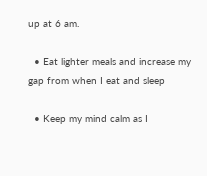up at 6 am.

  • Eat lighter meals and increase my gap from when I eat and sleep

  • Keep my mind calm as I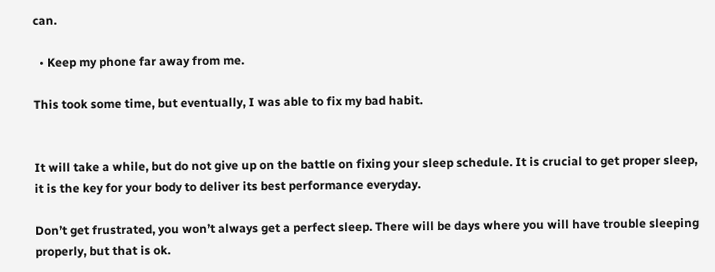can.

  • Keep my phone far away from me.

This took some time, but eventually, I was able to fix my bad habit.


It will take a while, but do not give up on the battle on fixing your sleep schedule. It is crucial to get proper sleep, it is the key for your body to deliver its best performance everyday.

Don’t get frustrated, you won’t always get a perfect sleep. There will be days where you will have trouble sleeping properly, but that is ok.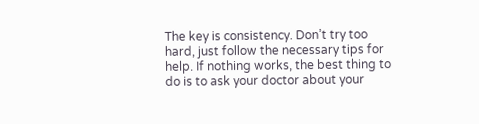The key is consistency. Don’t try too hard, just follow the necessary tips for help. If nothing works, the best thing to do is to ask your doctor about your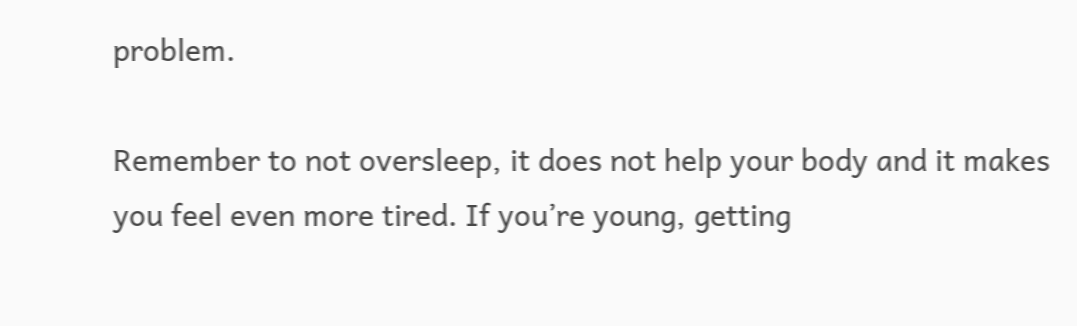problem.

Remember to not oversleep, it does not help your body and it makes you feel even more tired. If you’re young, getting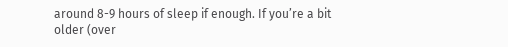around 8-9 hours of sleep if enough. If you’re a bit older (over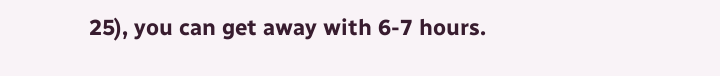25), you can get away with 6-7 hours.